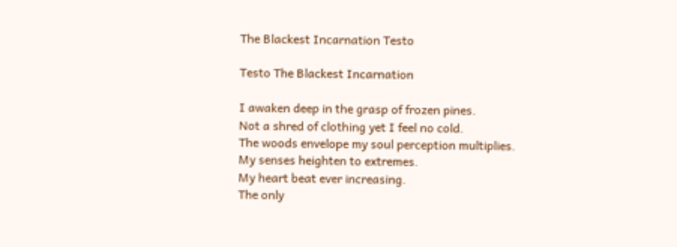The Blackest Incarnation Testo

Testo The Blackest Incarnation

I awaken deep in the grasp of frozen pines.
Not a shred of clothing yet I feel no cold.
The woods envelope my soul perception multiplies.
My senses heighten to extremes.
My heart beat ever increasing.
The only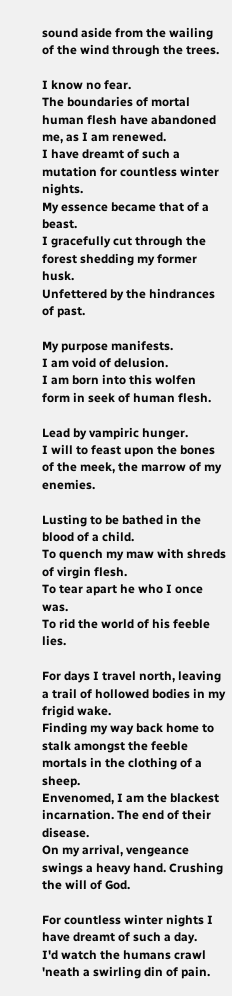sound aside from the wailing of the wind through the trees.

I know no fear.
The boundaries of mortal human flesh have abandoned me, as I am renewed.
I have dreamt of such a mutation for countless winter nights.
My essence became that of a beast.
I gracefully cut through the forest shedding my former husk.
Unfettered by the hindrances of past.

My purpose manifests.
I am void of delusion.
I am born into this wolfen form in seek of human flesh.

Lead by vampiric hunger.
I will to feast upon the bones of the meek, the marrow of my enemies.

Lusting to be bathed in the blood of a child.
To quench my maw with shreds of virgin flesh.
To tear apart he who I once was.
To rid the world of his feeble lies.

For days I travel north, leaving a trail of hollowed bodies in my frigid wake.
Finding my way back home to stalk amongst the feeble mortals in the clothing of a sheep.
Envenomed, I am the blackest incarnation. The end of their disease.
On my arrival, vengeance swings a heavy hand. Crushing the will of God.

For countless winter nights I have dreamt of such a day.
I'd watch the humans crawl 'neath a swirling din of pain.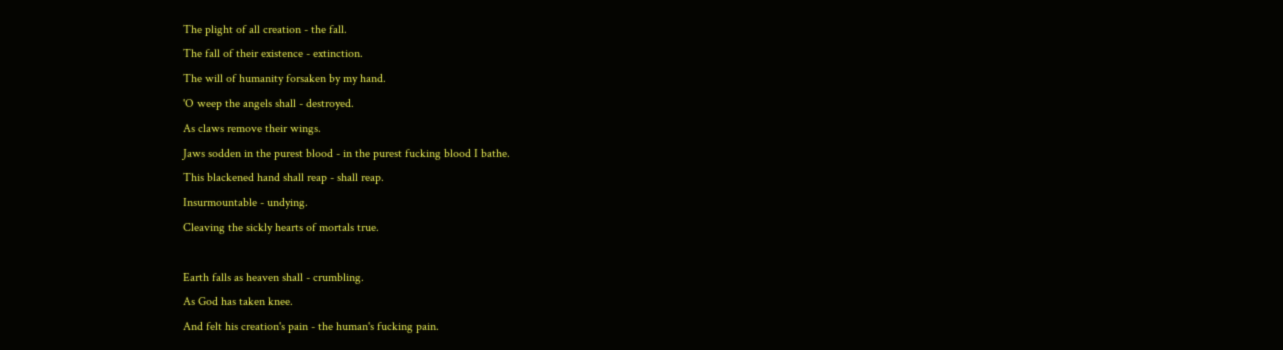The plight of all creation - the fall.
The fall of their existence - extinction.
The will of humanity forsaken by my hand.
'O weep the angels shall - destroyed.
As claws remove their wings.
Jaws sodden in the purest blood - in the purest fucking blood I bathe.
This blackened hand shall reap - shall reap.
Insurmountable - undying.
Cleaving the sickly hearts of mortals true.

Earth falls as heaven shall - crumbling.
As God has taken knee.
And felt his creation's pain - the human's fucking pain.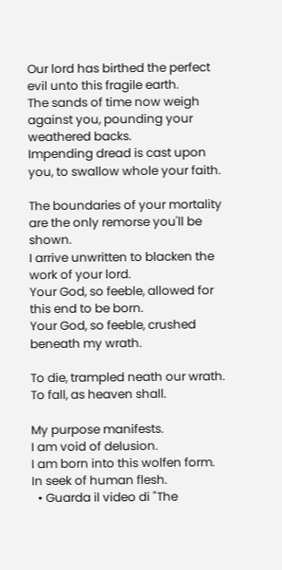Our lord has birthed the perfect evil unto this fragile earth.
The sands of time now weigh against you, pounding your weathered backs.
Impending dread is cast upon you, to swallow whole your faith.

The boundaries of your mortality are the only remorse you'll be shown.
I arrive unwritten to blacken the work of your lord.
Your God, so feeble, allowed for this end to be born.
Your God, so feeble, crushed beneath my wrath.

To die, trampled neath our wrath.
To fall, as heaven shall.

My purpose manifests.
I am void of delusion.
I am born into this wolfen form.
In seek of human flesh.
  • Guarda il video di "The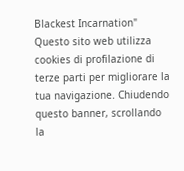Blackest Incarnation"
Questo sito web utilizza cookies di profilazione di terze parti per migliorare la tua navigazione. Chiudendo questo banner, scrollando la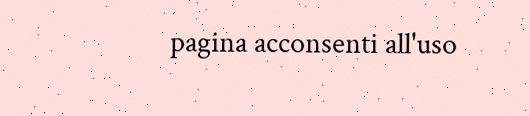pagina acconsenti all'uso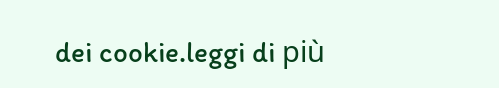dei cookie.leggi di più